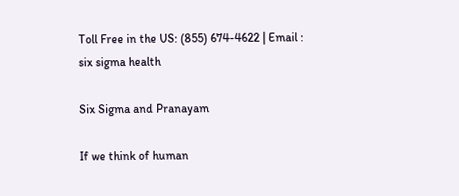Toll Free in the US: (855) 674-4622 | Email :
six sigma health

Six Sigma and Pranayam

If we think of human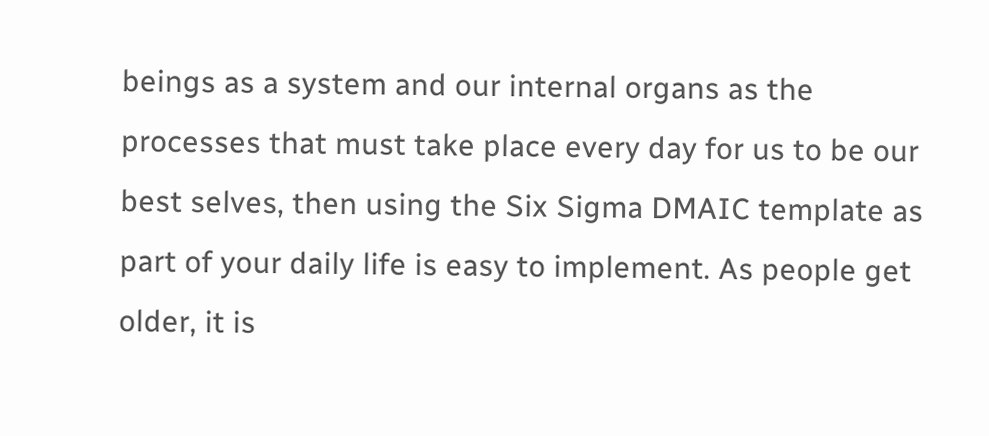beings as a system and our internal organs as the processes that must take place every day for us to be our best selves, then using the Six Sigma DMAIC template as part of your daily life is easy to implement. As people get older, it is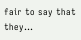fair to say that they...